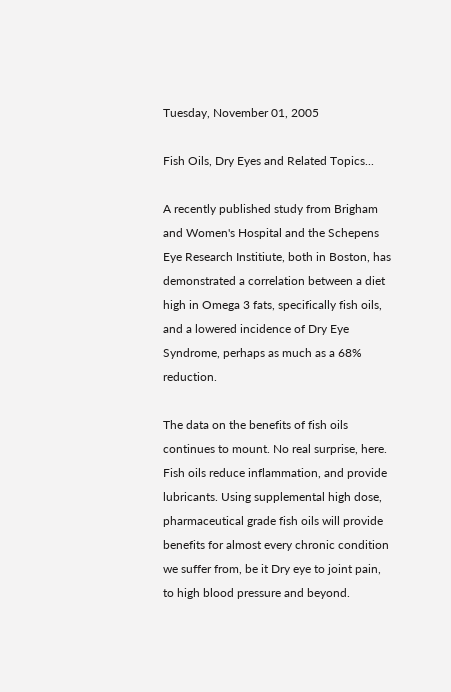Tuesday, November 01, 2005

Fish Oils, Dry Eyes and Related Topics...

A recently published study from Brigham and Women's Hospital and the Schepens Eye Research Institiute, both in Boston, has demonstrated a correlation between a diet high in Omega 3 fats, specifically fish oils, and a lowered incidence of Dry Eye Syndrome, perhaps as much as a 68% reduction.

The data on the benefits of fish oils continues to mount. No real surprise, here. Fish oils reduce inflammation, and provide lubricants. Using supplemental high dose, pharmaceutical grade fish oils will provide benefits for almost every chronic condition we suffer from, be it Dry eye to joint pain, to high blood pressure and beyond.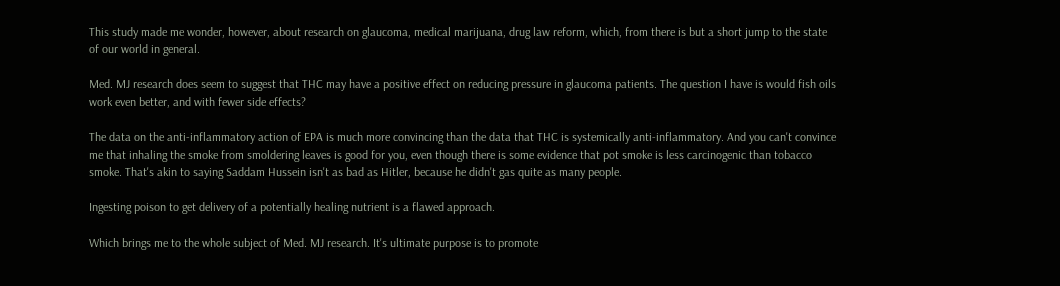This study made me wonder, however, about research on glaucoma, medical marijuana, drug law reform, which, from there is but a short jump to the state of our world in general.

Med. MJ research does seem to suggest that THC may have a positive effect on reducing pressure in glaucoma patients. The question I have is would fish oils work even better, and with fewer side effects?

The data on the anti-inflammatory action of EPA is much more convincing than the data that THC is systemically anti-inflammatory. And you can't convince me that inhaling the smoke from smoldering leaves is good for you, even though there is some evidence that pot smoke is less carcinogenic than tobacco smoke. That's akin to saying Saddam Hussein isn't as bad as Hitler, because he didn't gas quite as many people.

Ingesting poison to get delivery of a potentially healing nutrient is a flawed approach.

Which brings me to the whole subject of Med. MJ research. It's ultimate purpose is to promote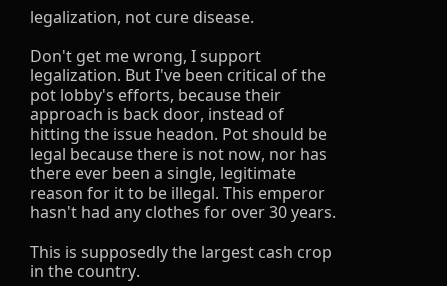legalization, not cure disease.

Don't get me wrong, I support legalization. But I've been critical of the pot lobby's efforts, because their approach is back door, instead of hitting the issue headon. Pot should be legal because there is not now, nor has there ever been a single, legitimate reason for it to be illegal. This emperor hasn't had any clothes for over 30 years.

This is supposedly the largest cash crop in the country.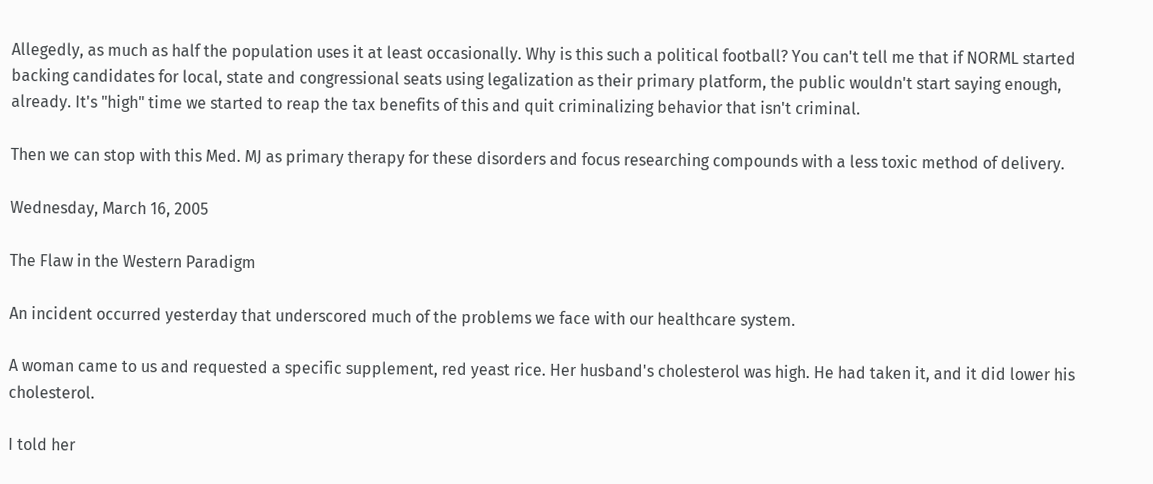Allegedly, as much as half the population uses it at least occasionally. Why is this such a political football? You can't tell me that if NORML started backing candidates for local, state and congressional seats using legalization as their primary platform, the public wouldn't start saying enough, already. It's "high" time we started to reap the tax benefits of this and quit criminalizing behavior that isn't criminal.

Then we can stop with this Med. MJ as primary therapy for these disorders and focus researching compounds with a less toxic method of delivery.

Wednesday, March 16, 2005

The Flaw in the Western Paradigm

An incident occurred yesterday that underscored much of the problems we face with our healthcare system.

A woman came to us and requested a specific supplement, red yeast rice. Her husband's cholesterol was high. He had taken it, and it did lower his cholesterol.

I told her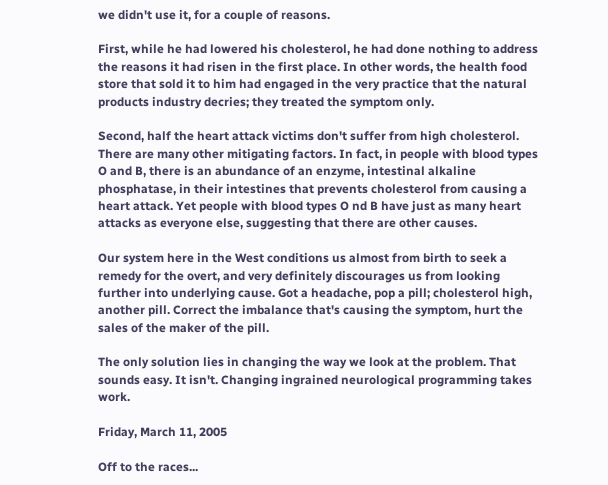we didn't use it, for a couple of reasons.

First, while he had lowered his cholesterol, he had done nothing to address the reasons it had risen in the first place. In other words, the health food store that sold it to him had engaged in the very practice that the natural products industry decries; they treated the symptom only.

Second, half the heart attack victims don't suffer from high cholesterol. There are many other mitigating factors. In fact, in people with blood types O and B, there is an abundance of an enzyme, intestinal alkaline phosphatase, in their intestines that prevents cholesterol from causing a heart attack. Yet people with blood types O nd B have just as many heart attacks as everyone else, suggesting that there are other causes.

Our system here in the West conditions us almost from birth to seek a remedy for the overt, and very definitely discourages us from looking further into underlying cause. Got a headache, pop a pill; cholesterol high, another pill. Correct the imbalance that's causing the symptom, hurt the sales of the maker of the pill.

The only solution lies in changing the way we look at the problem. That sounds easy. It isn't. Changing ingrained neurological programming takes work.

Friday, March 11, 2005

Off to the races...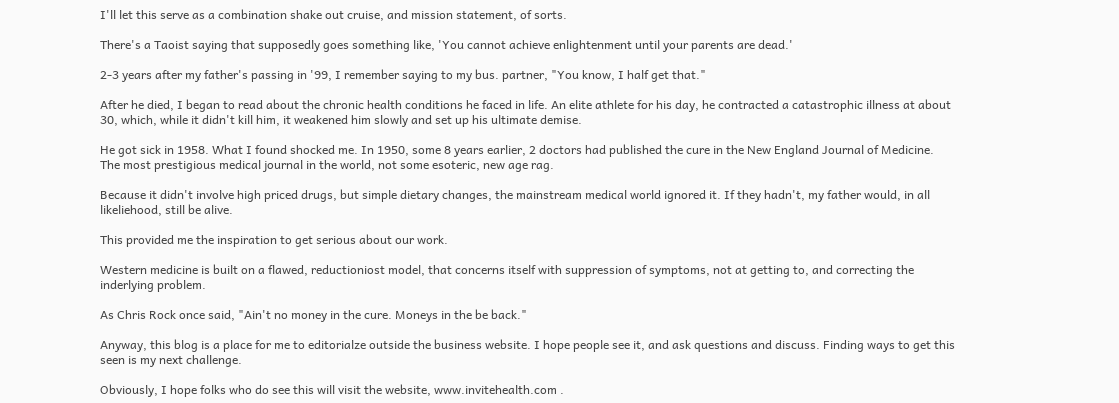I'll let this serve as a combination shake out cruise, and mission statement, of sorts.

There's a Taoist saying that supposedly goes something like, 'You cannot achieve enlightenment until your parents are dead.'

2-3 years after my father's passing in '99, I remember saying to my bus. partner, "You know, I half get that."

After he died, I began to read about the chronic health conditions he faced in life. An elite athlete for his day, he contracted a catastrophic illness at about 30, which, while it didn't kill him, it weakened him slowly and set up his ultimate demise.

He got sick in 1958. What I found shocked me. In 1950, some 8 years earlier, 2 doctors had published the cure in the New England Journal of Medicine. The most prestigious medical journal in the world, not some esoteric, new age rag.

Because it didn't involve high priced drugs, but simple dietary changes, the mainstream medical world ignored it. If they hadn't, my father would, in all likeliehood, still be alive.

This provided me the inspiration to get serious about our work.

Western medicine is built on a flawed, reductioniost model, that concerns itself with suppression of symptoms, not at getting to, and correcting the inderlying problem.

As Chris Rock once said, "Ain't no money in the cure. Moneys in the be back."

Anyway, this blog is a place for me to editorialze outside the business website. I hope people see it, and ask questions and discuss. Finding ways to get this seen is my next challenge.

Obviously, I hope folks who do see this will visit the website, www.invitehealth.com .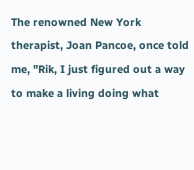The renowned New York therapist, Joan Pancoe, once told me, "Rik, I just figured out a way to make a living doing what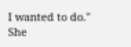I wanted to do." She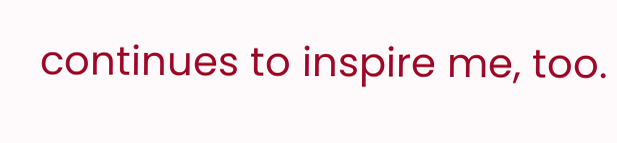continues to inspire me, too.